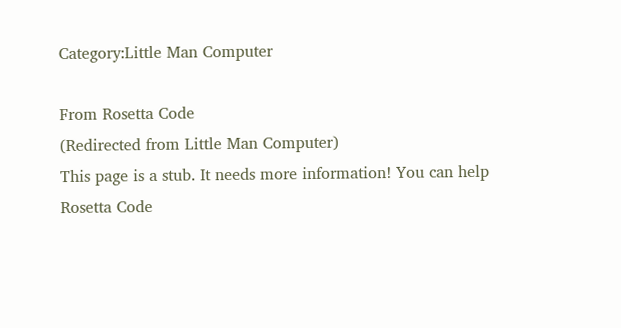Category:Little Man Computer

From Rosetta Code
(Redirected from Little Man Computer)
This page is a stub. It needs more information! You can help Rosetta Code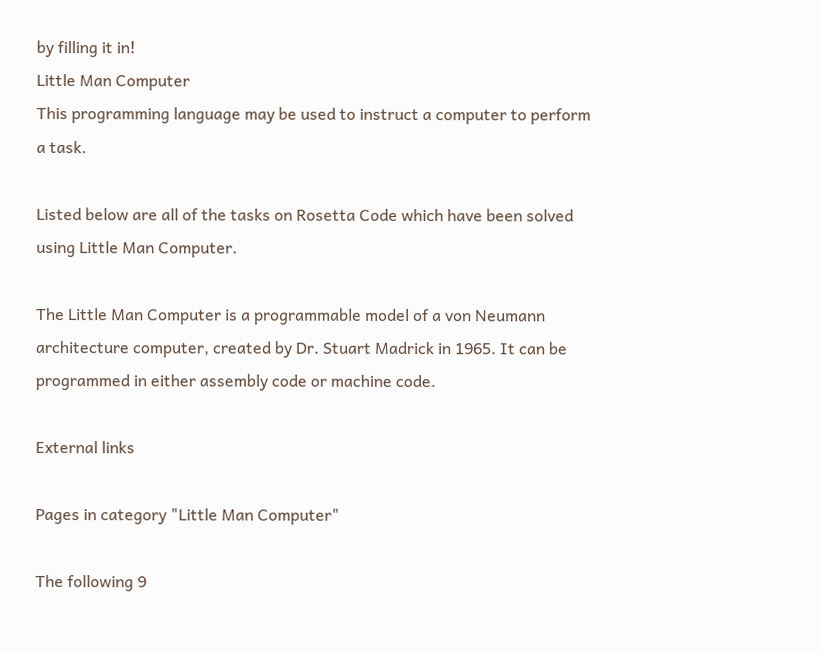by filling it in!
Little Man Computer
This programming language may be used to instruct a computer to perform a task.

Listed below are all of the tasks on Rosetta Code which have been solved using Little Man Computer.

The Little Man Computer is a programmable model of a von Neumann architecture computer, created by Dr. Stuart Madrick in 1965. It can be programmed in either assembly code or machine code.

External links

Pages in category "Little Man Computer"

The following 9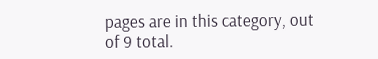pages are in this category, out of 9 total.